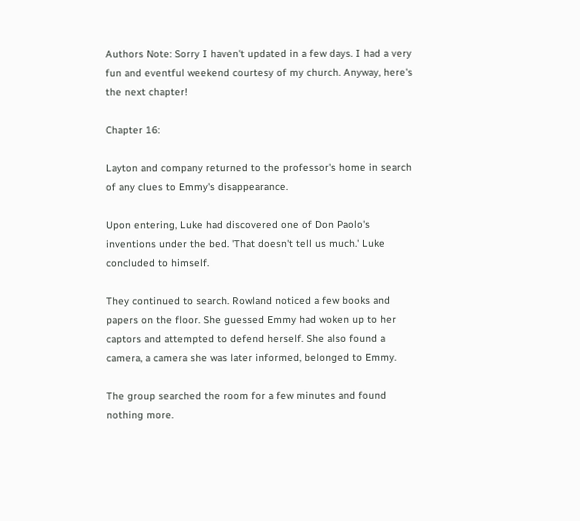Authors Note: Sorry I haven't updated in a few days. I had a very fun and eventful weekend courtesy of my church. Anyway, here's the next chapter!

Chapter 16:

Layton and company returned to the professor's home in search of any clues to Emmy's disappearance.

Upon entering, Luke had discovered one of Don Paolo's inventions under the bed. 'That doesn't tell us much.' Luke concluded to himself.

They continued to search. Rowland noticed a few books and papers on the floor. She guessed Emmy had woken up to her captors and attempted to defend herself. She also found a camera, a camera she was later informed, belonged to Emmy.

The group searched the room for a few minutes and found nothing more.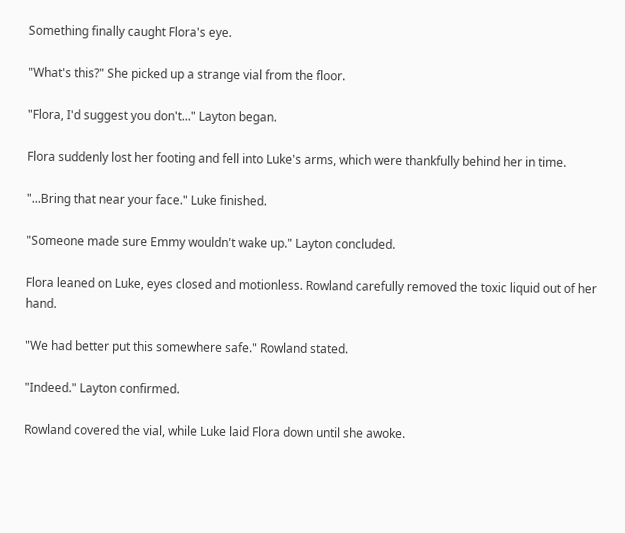Something finally caught Flora's eye.

"What's this?" She picked up a strange vial from the floor.

"Flora, I'd suggest you don't..." Layton began.

Flora suddenly lost her footing and fell into Luke's arms, which were thankfully behind her in time.

"...Bring that near your face." Luke finished.

"Someone made sure Emmy wouldn't wake up." Layton concluded.

Flora leaned on Luke, eyes closed and motionless. Rowland carefully removed the toxic liquid out of her hand.

"We had better put this somewhere safe." Rowland stated.

"Indeed." Layton confirmed.

Rowland covered the vial, while Luke laid Flora down until she awoke.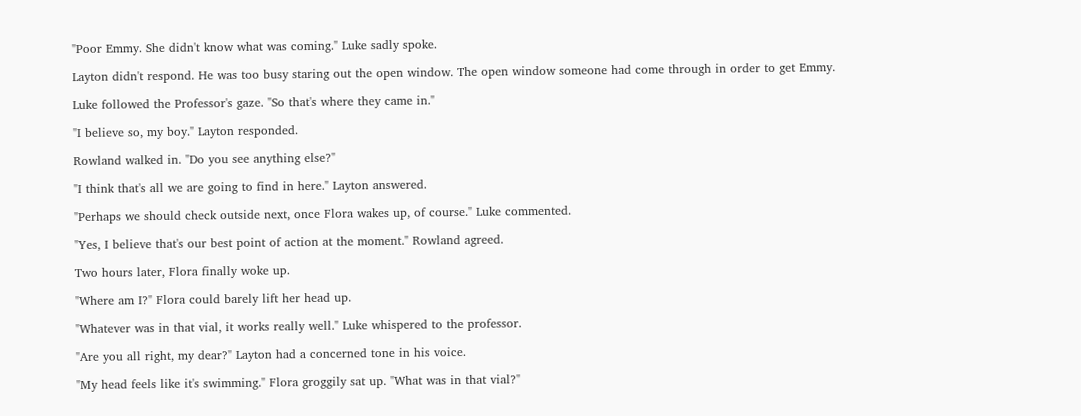"Poor Emmy. She didn't know what was coming." Luke sadly spoke.

Layton didn't respond. He was too busy staring out the open window. The open window someone had come through in order to get Emmy.

Luke followed the Professor's gaze. "So that's where they came in."

"I believe so, my boy." Layton responded.

Rowland walked in. "Do you see anything else?"

"I think that's all we are going to find in here." Layton answered.

"Perhaps we should check outside next, once Flora wakes up, of course." Luke commented.

"Yes, I believe that's our best point of action at the moment." Rowland agreed.

Two hours later, Flora finally woke up.

"Where am I?" Flora could barely lift her head up.

"Whatever was in that vial, it works really well." Luke whispered to the professor.

"Are you all right, my dear?" Layton had a concerned tone in his voice.

"My head feels like it's swimming." Flora groggily sat up. "What was in that vial?"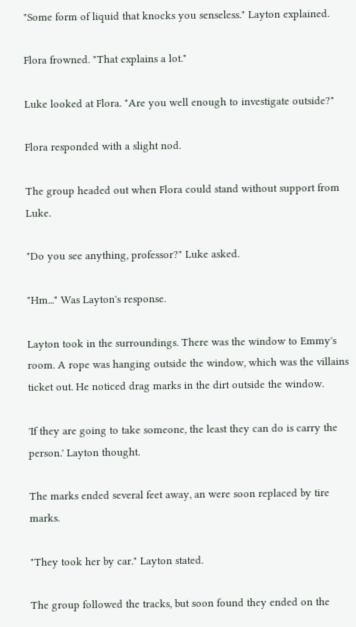"Some form of liquid that knocks you senseless." Layton explained.

Flora frowned. "That explains a lot."

Luke looked at Flora. "Are you well enough to investigate outside?"

Flora responded with a slight nod.

The group headed out when Flora could stand without support from Luke.

"Do you see anything, professor?" Luke asked.

"Hm..." Was Layton's response.

Layton took in the surroundings. There was the window to Emmy's room. A rope was hanging outside the window, which was the villains ticket out. He noticed drag marks in the dirt outside the window.

'If they are going to take someone, the least they can do is carry the person.' Layton thought.

The marks ended several feet away, an were soon replaced by tire marks.

"They took her by car." Layton stated.

The group followed the tracks, but soon found they ended on the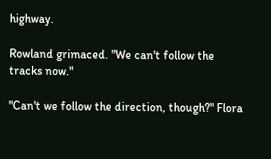highway.

Rowland grimaced. "We can't follow the tracks now."

"Can't we follow the direction, though?" Flora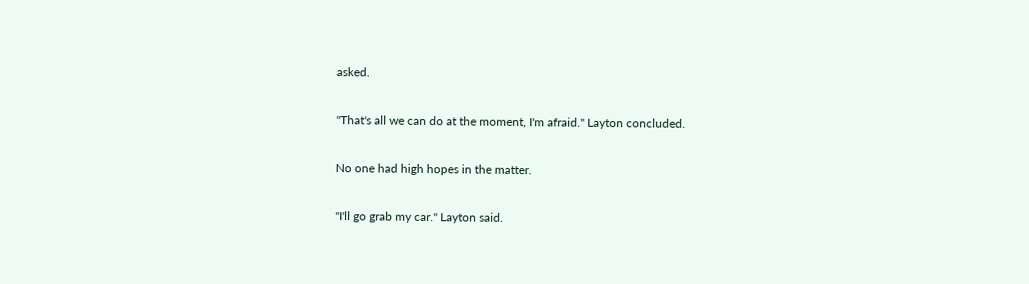asked.

"That's all we can do at the moment, I'm afraid." Layton concluded.

No one had high hopes in the matter.

"I'll go grab my car." Layton said.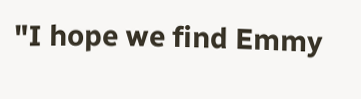"I hope we find Emmy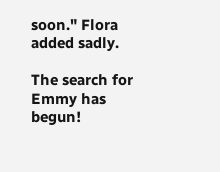soon." Flora added sadly.

The search for Emmy has begun!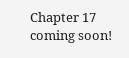Chapter 17 coming soon!